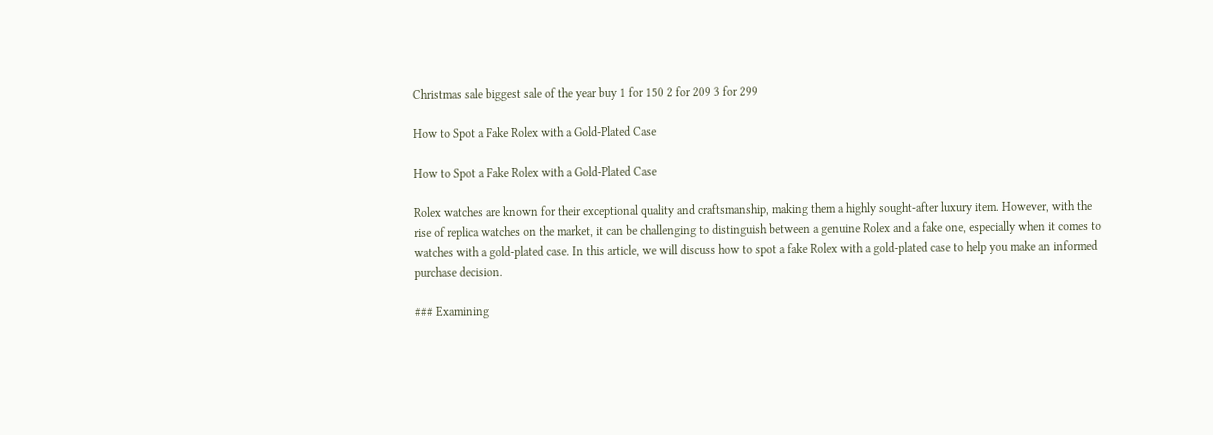Christmas sale biggest sale of the year buy 1 for 150 2 for 209 3 for 299

How to Spot a Fake Rolex with a Gold-Plated Case

How to Spot a Fake Rolex with a Gold-Plated Case

Rolex watches are known for their exceptional quality and craftsmanship, making them a highly sought-after luxury item. However, with the rise of replica watches on the market, it can be challenging to distinguish between a genuine Rolex and a fake one, especially when it comes to watches with a gold-plated case. In this article, we will discuss how to spot a fake Rolex with a gold-plated case to help you make an informed purchase decision.

### Examining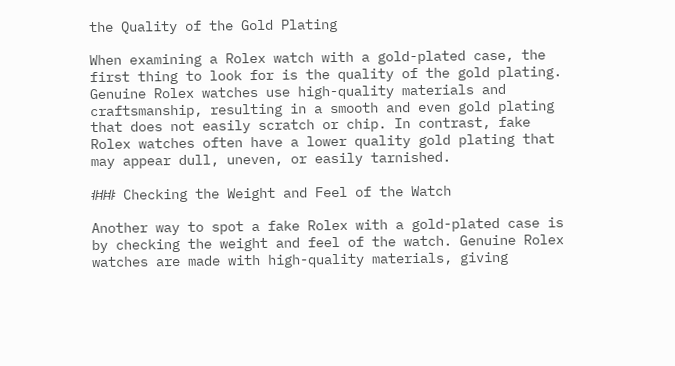the Quality of the Gold Plating

When examining a Rolex watch with a gold-plated case, the first thing to look for is the quality of the gold plating. Genuine Rolex watches use high-quality materials and craftsmanship, resulting in a smooth and even gold plating that does not easily scratch or chip. In contrast, fake Rolex watches often have a lower quality gold plating that may appear dull, uneven, or easily tarnished.

### Checking the Weight and Feel of the Watch

Another way to spot a fake Rolex with a gold-plated case is by checking the weight and feel of the watch. Genuine Rolex watches are made with high-quality materials, giving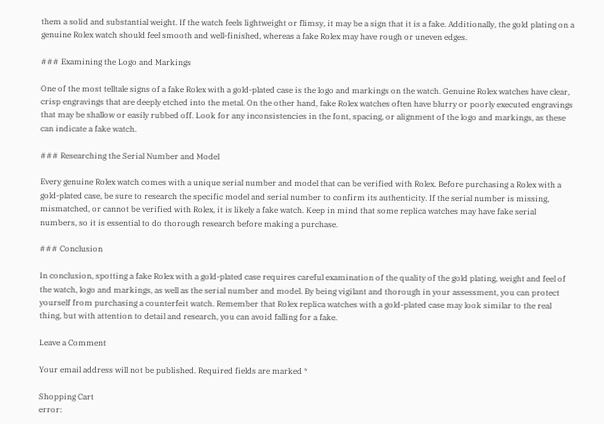them a solid and substantial weight. If the watch feels lightweight or flimsy, it may be a sign that it is a fake. Additionally, the gold plating on a genuine Rolex watch should feel smooth and well-finished, whereas a fake Rolex may have rough or uneven edges.

### Examining the Logo and Markings

One of the most telltale signs of a fake Rolex with a gold-plated case is the logo and markings on the watch. Genuine Rolex watches have clear, crisp engravings that are deeply etched into the metal. On the other hand, fake Rolex watches often have blurry or poorly executed engravings that may be shallow or easily rubbed off. Look for any inconsistencies in the font, spacing, or alignment of the logo and markings, as these can indicate a fake watch.

### Researching the Serial Number and Model

Every genuine Rolex watch comes with a unique serial number and model that can be verified with Rolex. Before purchasing a Rolex with a gold-plated case, be sure to research the specific model and serial number to confirm its authenticity. If the serial number is missing, mismatched, or cannot be verified with Rolex, it is likely a fake watch. Keep in mind that some replica watches may have fake serial numbers, so it is essential to do thorough research before making a purchase.

### Conclusion

In conclusion, spotting a fake Rolex with a gold-plated case requires careful examination of the quality of the gold plating, weight and feel of the watch, logo and markings, as well as the serial number and model. By being vigilant and thorough in your assessment, you can protect yourself from purchasing a counterfeit watch. Remember that Rolex replica watches with a gold-plated case may look similar to the real thing, but with attention to detail and research, you can avoid falling for a fake.

Leave a Comment

Your email address will not be published. Required fields are marked *

Shopping Cart
error: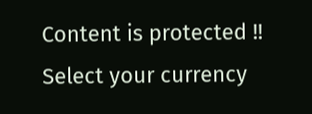Content is protected !!
Select your currency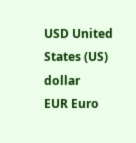USD United States (US) dollar
EUR Euro